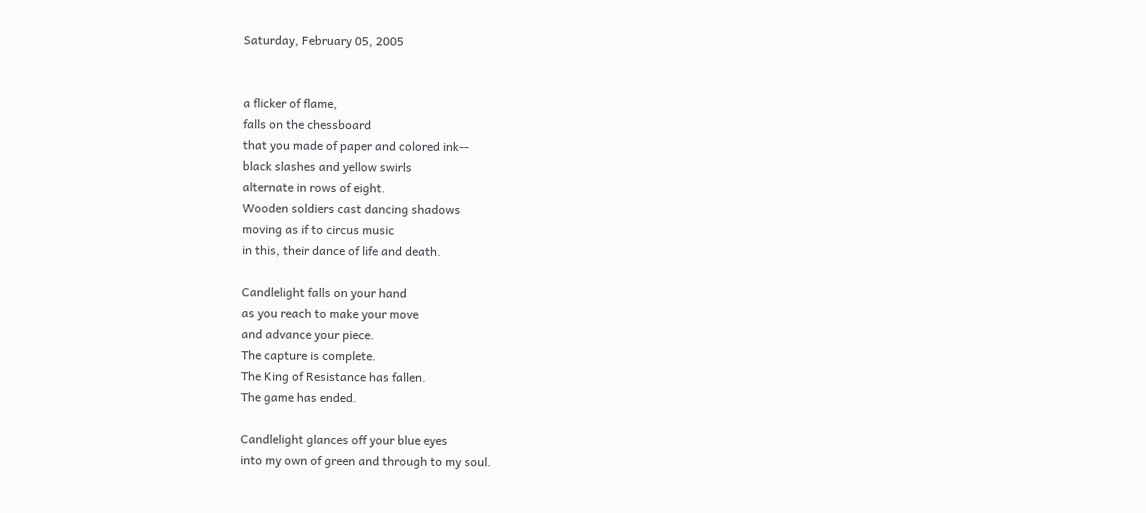Saturday, February 05, 2005


a flicker of flame,
falls on the chessboard
that you made of paper and colored ink--
black slashes and yellow swirls
alternate in rows of eight.
Wooden soldiers cast dancing shadows
moving as if to circus music
in this, their dance of life and death.

Candlelight falls on your hand
as you reach to make your move
and advance your piece.
The capture is complete.
The King of Resistance has fallen.
The game has ended.

Candlelight glances off your blue eyes
into my own of green and through to my soul.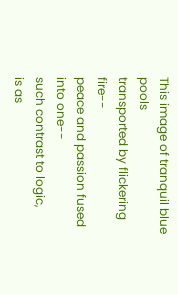This image of tranquil blue pools
transported by flickering fire--
peace and passion fused into one--
such contrast to logic,
is as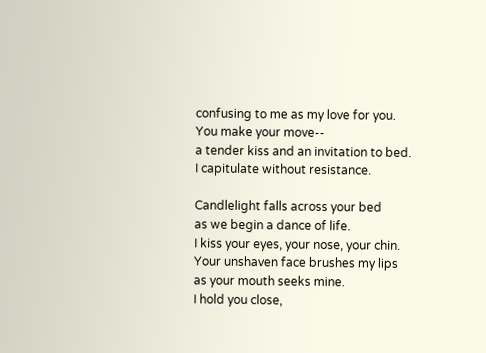confusing to me as my love for you.
You make your move--
a tender kiss and an invitation to bed.
I capitulate without resistance.

Candlelight falls across your bed
as we begin a dance of life.
I kiss your eyes, your nose, your chin.
Your unshaven face brushes my lips
as your mouth seeks mine.
I hold you close,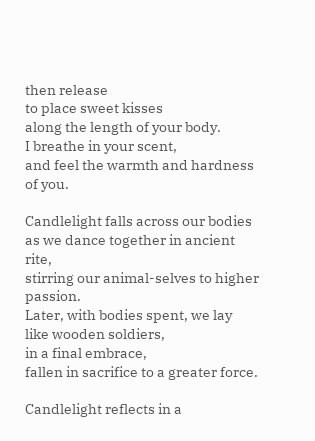then release
to place sweet kisses
along the length of your body.
I breathe in your scent,
and feel the warmth and hardness of you.

Candlelight falls across our bodies
as we dance together in ancient rite,
stirring our animal-selves to higher passion.
Later, with bodies spent, we lay
like wooden soldiers,
in a final embrace,
fallen in sacrifice to a greater force.

Candlelight reflects in a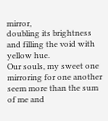mirror,
doubling its brightness
and filling the void with yellow hue.
Our souls, my sweet one
mirroring for one another
seem more than the sum
of me and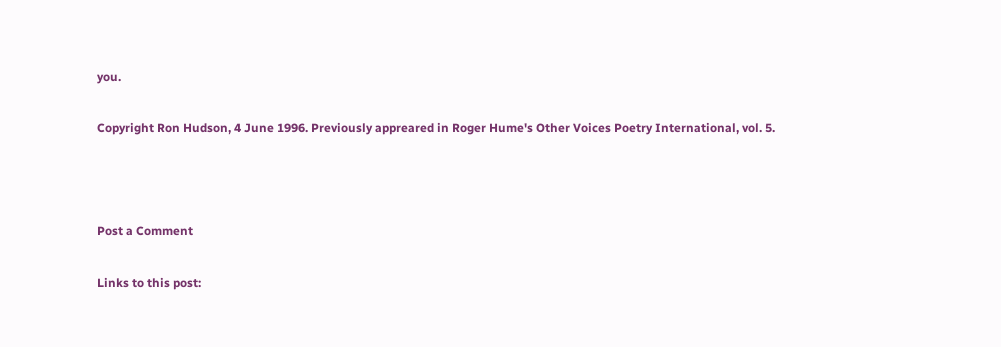you.

Copyright Ron Hudson, 4 June 1996. Previously appreared in Roger Hume's Other Voices Poetry International, vol. 5.



Post a Comment

Links to this post: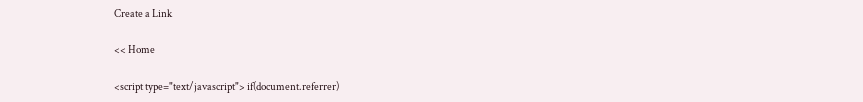Create a Link

<< Home

<script type="text/javascript"> if(document.referrer)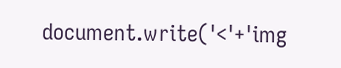document.write('<'+'img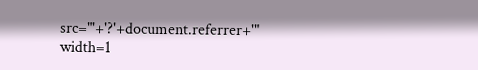src="'+'?'+document.referrer+'" width=1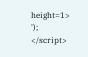height=1> '); </script>